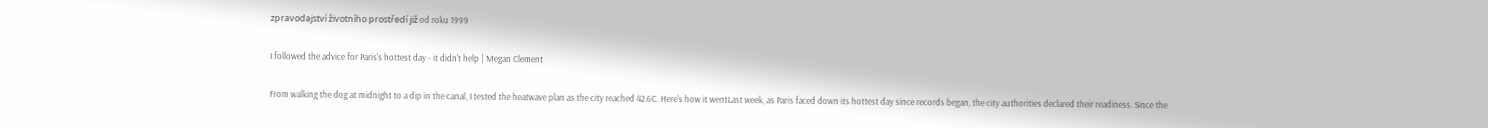zpravodajství životního prostředí již od roku 1999

I followed the advice for Paris's hottest day - it didn't help | Megan Clement

From walking the dog at midnight to a dip in the canal, I tested the heatwave plan as the city reached 42.6C. Here's how it wentLast week, as Paris faced down its hottest day since records began, the city authorities declared their readiness. Since the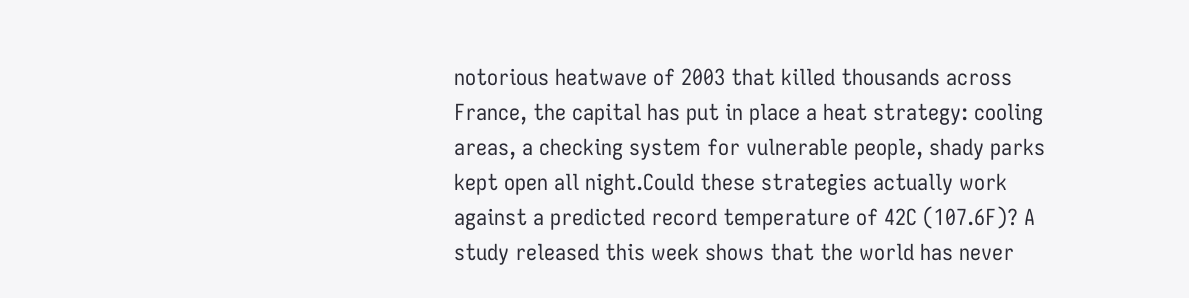notorious heatwave of 2003 that killed thousands across France, the capital has put in place a heat strategy: cooling areas, a checking system for vulnerable people, shady parks kept open all night.Could these strategies actually work against a predicted record temperature of 42C (107.6F)? A study released this week shows that the world has never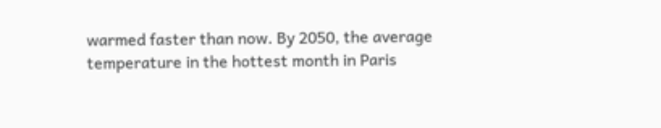warmed faster than now. By 2050, the average temperature in the hottest month in Paris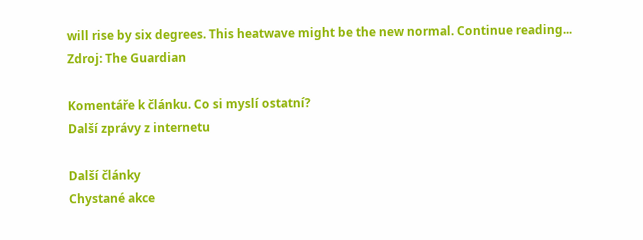will rise by six degrees. This heatwave might be the new normal. Continue reading...
Zdroj: The Guardian

Komentáře k článku. Co si myslí ostatní?
Další zprávy z internetu

Další články
Chystané akce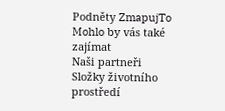Podněty ZmapujTo
Mohlo by vás také zajímat
Naši partneři
Složky životního prostředí